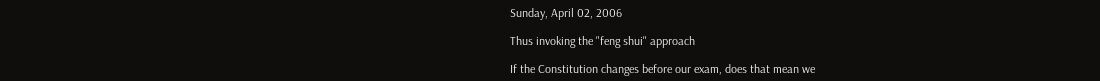Sunday, April 02, 2006

Thus invoking the "feng shui" approach

If the Constitution changes before our exam, does that mean we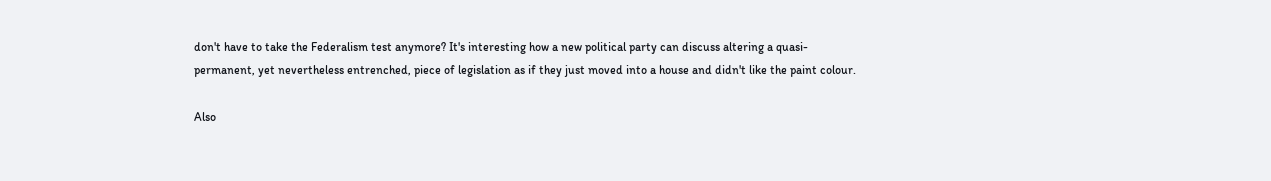don't have to take the Federalism test anymore? It's interesting how a new political party can discuss altering a quasi-permanent, yet nevertheless entrenched, piece of legislation as if they just moved into a house and didn't like the paint colour.

Also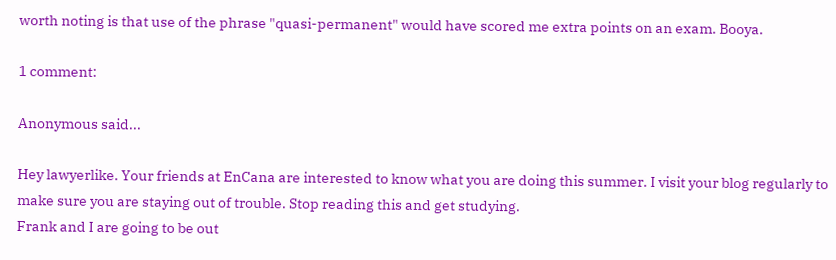worth noting is that use of the phrase "quasi-permanent" would have scored me extra points on an exam. Booya.

1 comment:

Anonymous said...

Hey lawyerlike. Your friends at EnCana are interested to know what you are doing this summer. I visit your blog regularly to make sure you are staying out of trouble. Stop reading this and get studying.
Frank and I are going to be out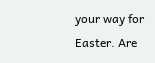your way for Easter. Are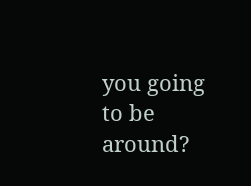you going to be around?